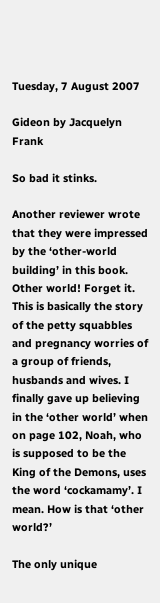Tuesday, 7 August 2007

Gideon by Jacquelyn Frank

So bad it stinks.

Another reviewer wrote that they were impressed by the ‘other-world building’ in this book. Other world! Forget it. This is basically the story of the petty squabbles and pregnancy worries of a group of friends, husbands and wives. I finally gave up believing in the ‘other world’ when on page 102, Noah, who is supposed to be the King of the Demons, uses the word ‘cockamamy’. I mean. How is that ‘other world?’

The only unique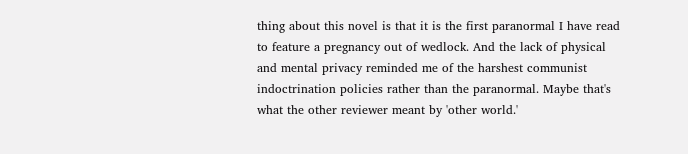thing about this novel is that it is the first paranormal I have read to feature a pregnancy out of wedlock. And the lack of physical and mental privacy reminded me of the harshest communist indoctrination policies rather than the paranormal. Maybe that's what the other reviewer meant by 'other world.'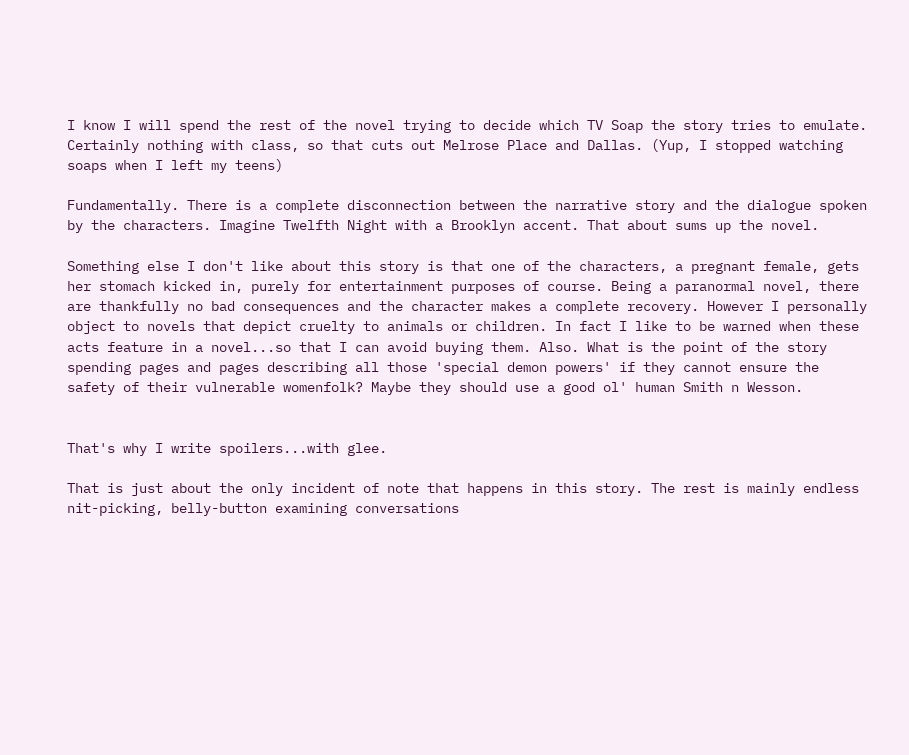I know I will spend the rest of the novel trying to decide which TV Soap the story tries to emulate. Certainly nothing with class, so that cuts out Melrose Place and Dallas. (Yup, I stopped watching soaps when I left my teens)

Fundamentally. There is a complete disconnection between the narrative story and the dialogue spoken by the characters. Imagine Twelfth Night with a Brooklyn accent. That about sums up the novel.

Something else I don't like about this story is that one of the characters, a pregnant female, gets her stomach kicked in, purely for entertainment purposes of course. Being a paranormal novel, there are thankfully no bad consequences and the character makes a complete recovery. However I personally object to novels that depict cruelty to animals or children. In fact I like to be warned when these acts feature in a novel...so that I can avoid buying them. Also. What is the point of the story spending pages and pages describing all those 'special demon powers' if they cannot ensure the safety of their vulnerable womenfolk? Maybe they should use a good ol' human Smith n Wesson.


That's why I write spoilers...with glee.

That is just about the only incident of note that happens in this story. The rest is mainly endless nit-picking, belly-button examining conversations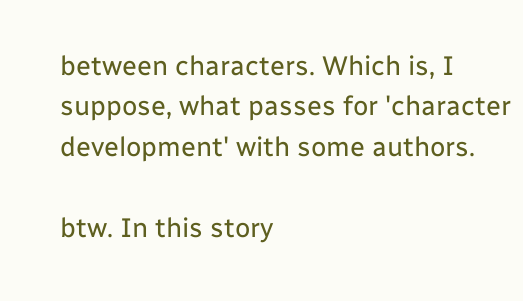between characters. Which is, I suppose, what passes for 'character development' with some authors.

btw. In this story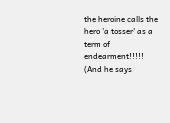the heroine calls the hero 'a tosser' as a term of endearment!!!!! (And he says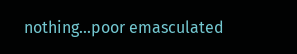nothing...poor emasculated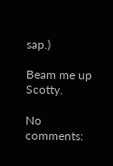sap.)

Beam me up Scotty.

No comments: